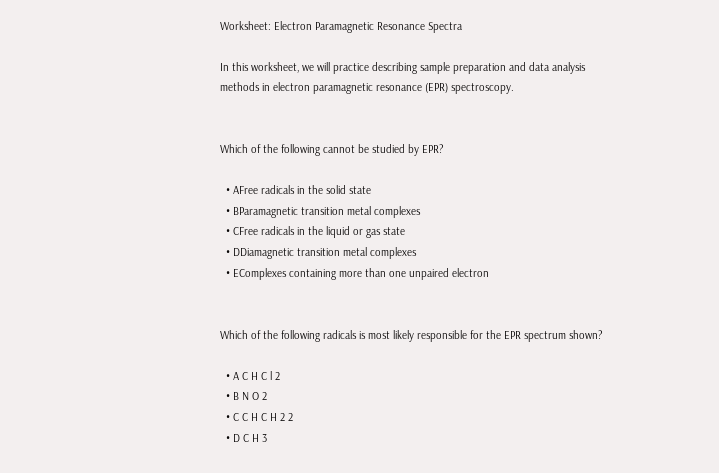Worksheet: Electron Paramagnetic Resonance Spectra

In this worksheet, we will practice describing sample preparation and data analysis methods in electron paramagnetic resonance (EPR) spectroscopy.


Which of the following cannot be studied by EPR?

  • AFree radicals in the solid state
  • BParamagnetic transition metal complexes
  • CFree radicals in the liquid or gas state
  • DDiamagnetic transition metal complexes
  • EComplexes containing more than one unpaired electron


Which of the following radicals is most likely responsible for the EPR spectrum shown?

  • A C H C l 2
  • B N O 2
  • C C H C H 2 2
  • D C H 3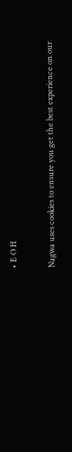• E O H

Nagwa uses cookies to ensure you get the best experience on our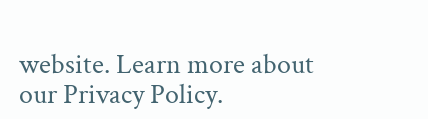website. Learn more about our Privacy Policy.